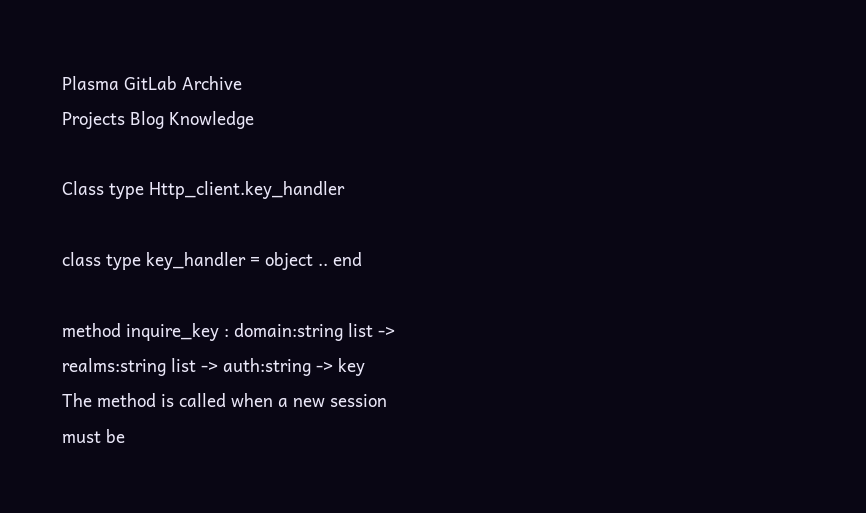Plasma GitLab Archive
Projects Blog Knowledge

Class type Http_client.key_handler

class type key_handler = object .. end

method inquire_key : domain:string list -> realms:string list -> auth:string -> key
The method is called when a new session must be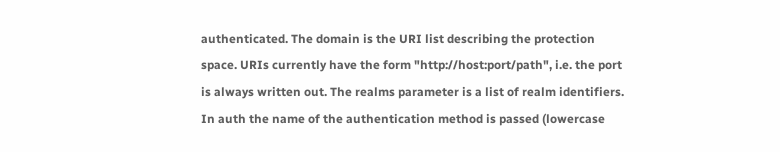authenticated. The domain is the URI list describing the protection space. URIs currently have the form "http://host:port/path", i.e. the port is always written out. The realms parameter is a list of realm identifiers. In auth the name of the authentication method is passed (lowercase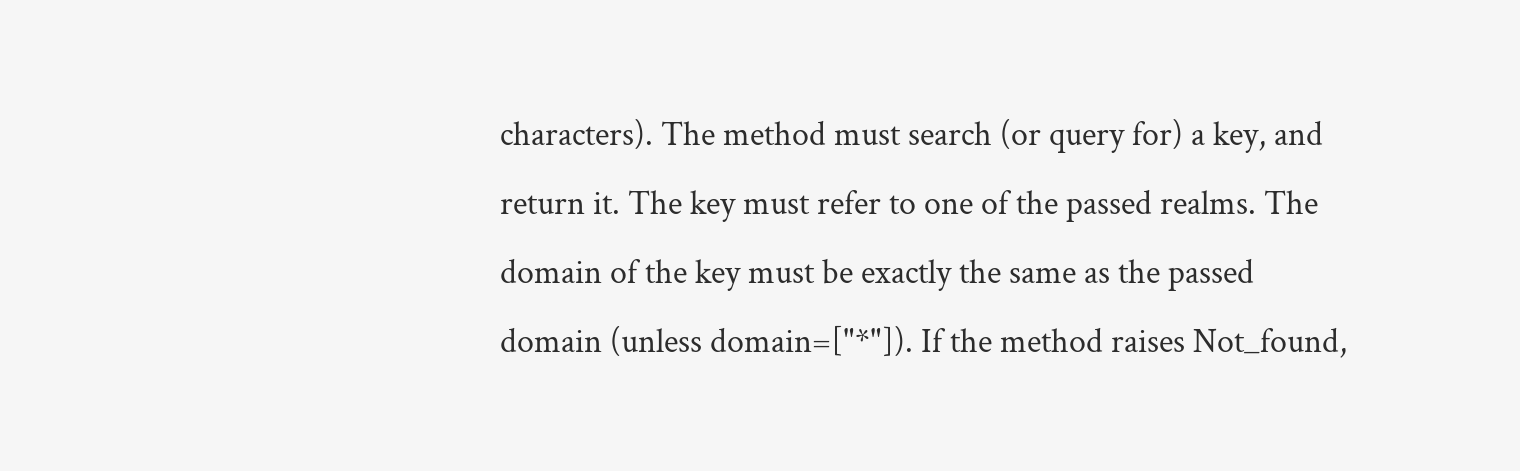characters). The method must search (or query for) a key, and return it. The key must refer to one of the passed realms. The domain of the key must be exactly the same as the passed domain (unless domain=["*"]). If the method raises Not_found,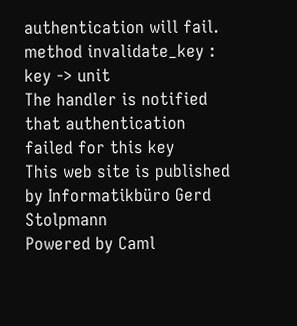authentication will fail.
method invalidate_key : key -> unit
The handler is notified that authentication failed for this key
This web site is published by Informatikbüro Gerd Stolpmann
Powered by Caml